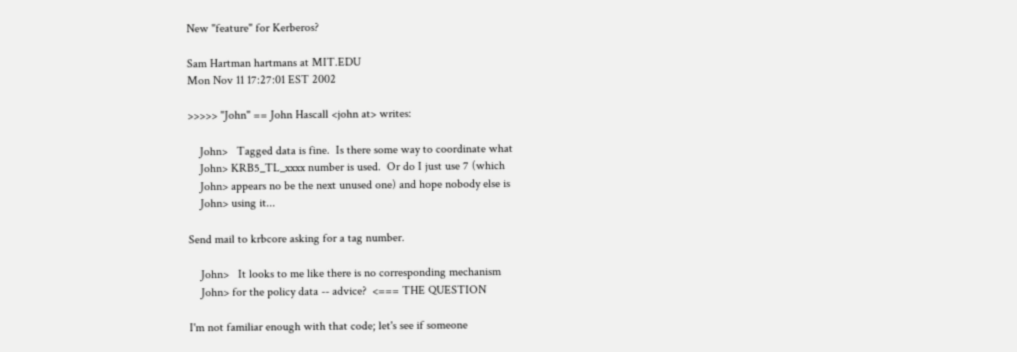New "feature" for Kerberos?

Sam Hartman hartmans at MIT.EDU
Mon Nov 11 17:27:01 EST 2002

>>>>> "John" == John Hascall <john at> writes:

    John>   Tagged data is fine.  Is there some way to coordinate what
    John> KRB5_TL_xxxx number is used.  Or do I just use 7 (which
    John> appears no be the next unused one) and hope nobody else is
    John> using it...

Send mail to krbcore asking for a tag number.

    John>   It looks to me like there is no corresponding mechanism
    John> for the policy data -- advice?  <=== THE QUESTION

I'm not familiar enough with that code; let's see if someone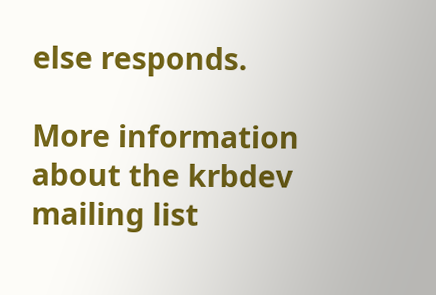else responds.

More information about the krbdev mailing list